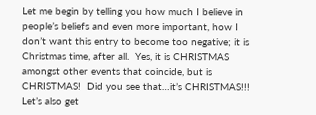Let me begin by telling you how much I believe in people’s beliefs and even more important, how I don’t want this entry to become too negative; it is Christmas time, after all.  Yes, it is CHRISTMAS amongst other events that coincide, but is CHRISTMAS!  Did you see that…it’s CHRISTMAS!!! Let’s also get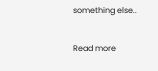something else..

Read more